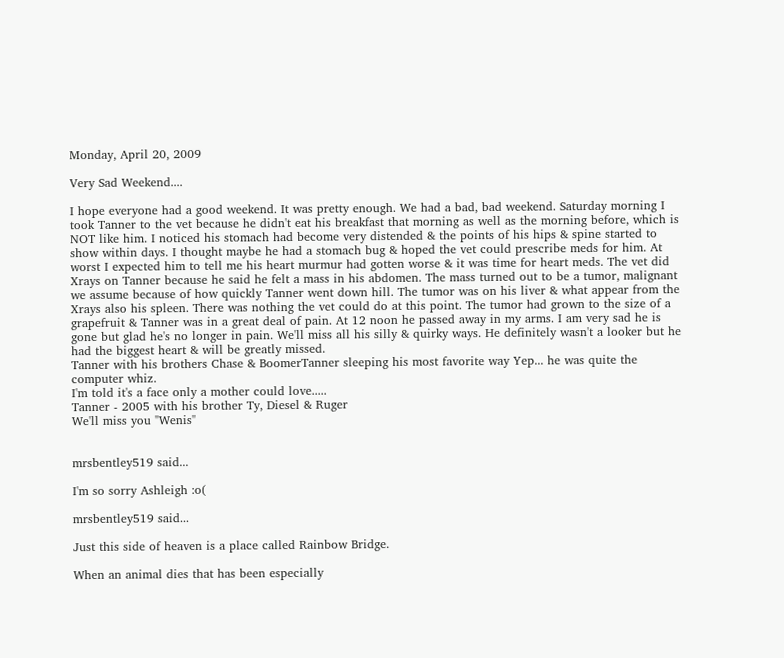Monday, April 20, 2009

Very Sad Weekend....

I hope everyone had a good weekend. It was pretty enough. We had a bad, bad weekend. Saturday morning I took Tanner to the vet because he didn't eat his breakfast that morning as well as the morning before, which is NOT like him. I noticed his stomach had become very distended & the points of his hips & spine started to show within days. I thought maybe he had a stomach bug & hoped the vet could prescribe meds for him. At worst I expected him to tell me his heart murmur had gotten worse & it was time for heart meds. The vet did Xrays on Tanner because he said he felt a mass in his abdomen. The mass turned out to be a tumor, malignant we assume because of how quickly Tanner went down hill. The tumor was on his liver & what appear from the Xrays also his spleen. There was nothing the vet could do at this point. The tumor had grown to the size of a grapefruit & Tanner was in a great deal of pain. At 12 noon he passed away in my arms. I am very sad he is gone but glad he's no longer in pain. We'll miss all his silly & quirky ways. He definitely wasn't a looker but he had the biggest heart & will be greatly missed.
Tanner with his brothers Chase & BoomerTanner sleeping his most favorite way Yep... he was quite the computer whiz.
I'm told it's a face only a mother could love.....
Tanner - 2005 with his brother Ty, Diesel & Ruger
We'll miss you "Wenis"


mrsbentley519 said...

I'm so sorry Ashleigh :o(

mrsbentley519 said...

Just this side of heaven is a place called Rainbow Bridge.

When an animal dies that has been especially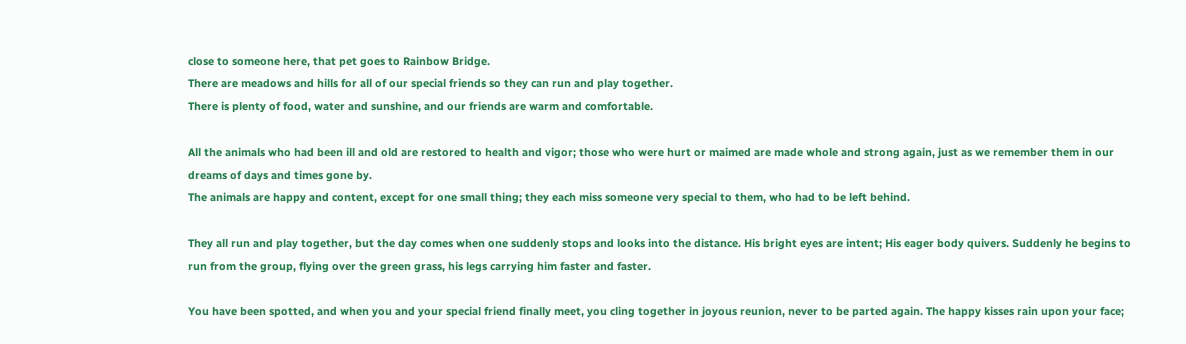close to someone here, that pet goes to Rainbow Bridge.
There are meadows and hills for all of our special friends so they can run and play together.
There is plenty of food, water and sunshine, and our friends are warm and comfortable.

All the animals who had been ill and old are restored to health and vigor; those who were hurt or maimed are made whole and strong again, just as we remember them in our dreams of days and times gone by.
The animals are happy and content, except for one small thing; they each miss someone very special to them, who had to be left behind.

They all run and play together, but the day comes when one suddenly stops and looks into the distance. His bright eyes are intent; His eager body quivers. Suddenly he begins to run from the group, flying over the green grass, his legs carrying him faster and faster.

You have been spotted, and when you and your special friend finally meet, you cling together in joyous reunion, never to be parted again. The happy kisses rain upon your face;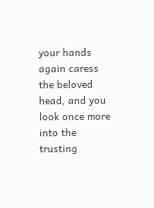your hands again caress the beloved head, and you look once more into the trusting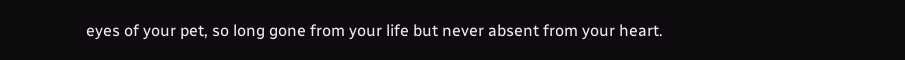eyes of your pet, so long gone from your life but never absent from your heart.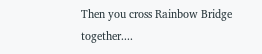Then you cross Rainbow Bridge together....